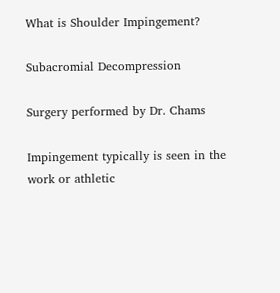What is Shoulder Impingement?

Subacromial Decompression

Surgery performed by Dr. Chams

Impingement typically is seen in the work or athletic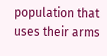population that uses their arms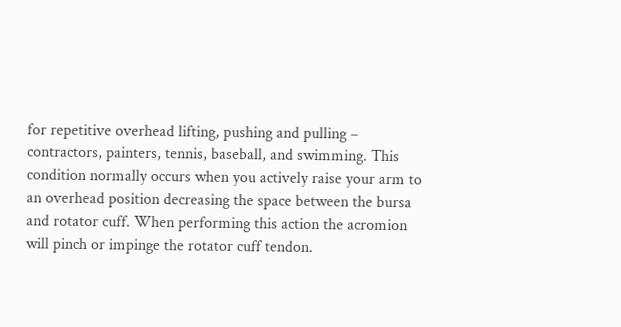for repetitive overhead lifting, pushing and pulling – contractors, painters, tennis, baseball, and swimming. This condition normally occurs when you actively raise your arm to an overhead position decreasing the space between the bursa and rotator cuff. When performing this action the acromion will pinch or impinge the rotator cuff tendon.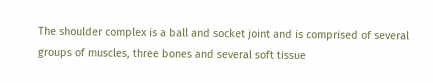The shoulder complex is a ball and socket joint and is comprised of several groups of muscles, three bones and several soft tissue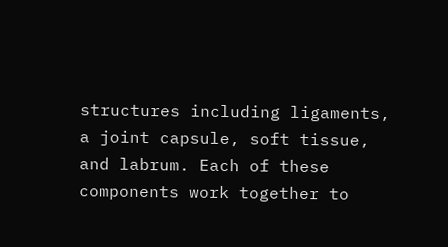structures including ligaments, a joint capsule, soft tissue, and labrum. Each of these components work together to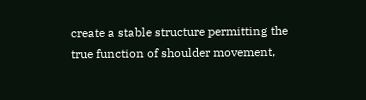create a stable structure permitting the true function of shoulder movement,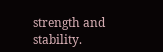strength and stability.